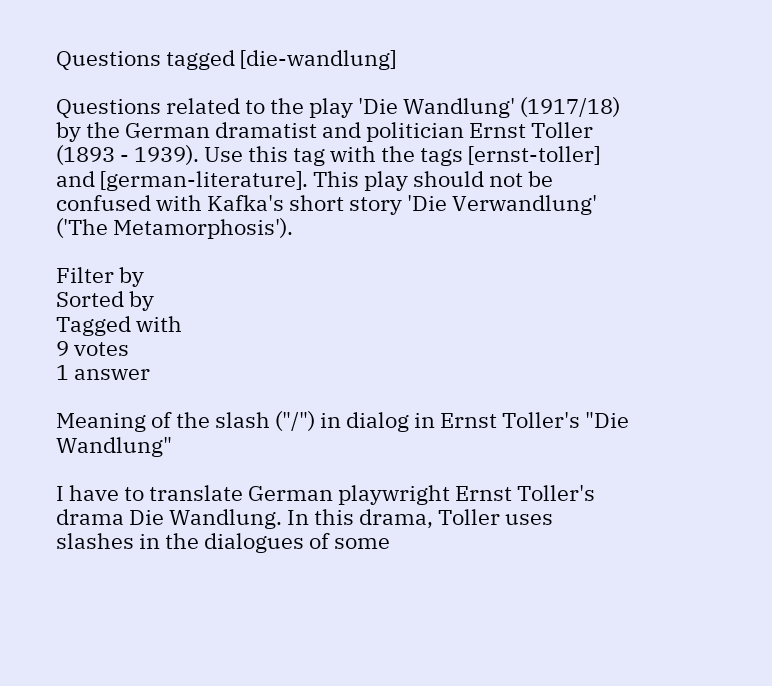Questions tagged [die-wandlung]

Questions related to the play 'Die Wandlung' (1917/18) by the German dramatist and politician Ernst Toller (1893 - 1939). Use this tag with the tags [ernst-toller] and [german-literature]. This play should not be confused with Kafka's short story 'Die Verwandlung' ('The Metamorphosis').

Filter by
Sorted by
Tagged with
9 votes
1 answer

Meaning of the slash ("/") in dialog in Ernst Toller's "Die Wandlung"

I have to translate German playwright Ernst Toller's drama Die Wandlung. In this drama, Toller uses slashes in the dialogues of some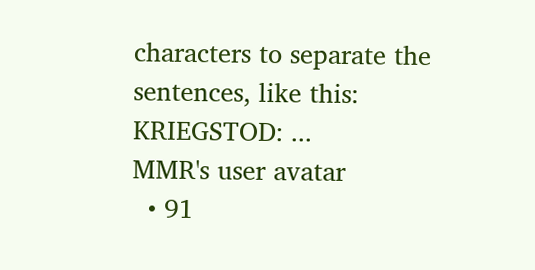characters to separate the sentences, like this: KRIEGSTOD: ...
MMR's user avatar
  • 91